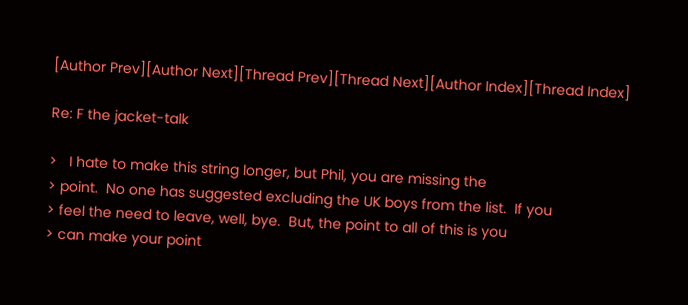[Author Prev][Author Next][Thread Prev][Thread Next][Author Index][Thread Index]

Re: F the jacket-talk

>   I hate to make this string longer, but Phil, you are missing the
> point.  No one has suggested excluding the UK boys from the list.  If you
> feel the need to leave, well, bye.  But, the point to all of this is you
> can make your point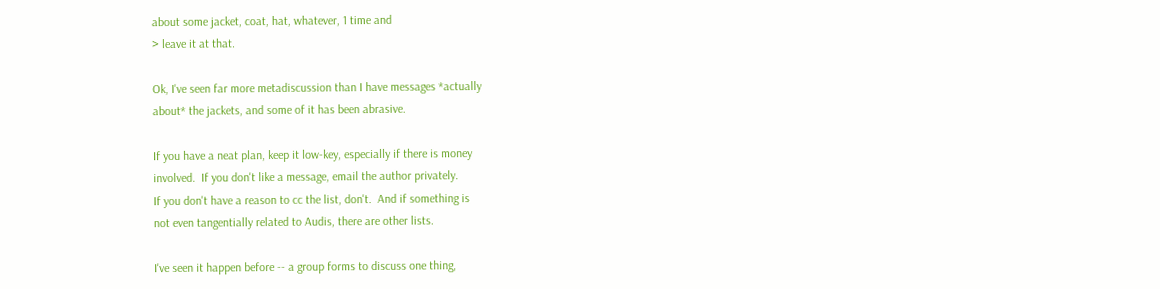about some jacket, coat, hat, whatever, 1 time and
> leave it at that.

Ok, I've seen far more metadiscussion than I have messages *actually
about* the jackets, and some of it has been abrasive.

If you have a neat plan, keep it low-key, especially if there is money
involved.  If you don't like a message, email the author privately.
If you don't have a reason to cc the list, don't.  And if something is
not even tangentially related to Audis, there are other lists.

I've seen it happen before -- a group forms to discuss one thing,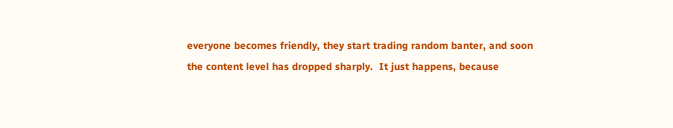everyone becomes friendly, they start trading random banter, and soon
the content level has dropped sharply.  It just happens, because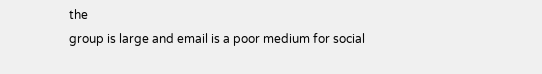the
group is large and email is a poor medium for social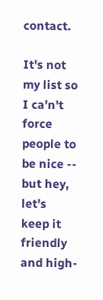contact.

It's not my list so I ca'n't force people to be nice -- but hey, let's
keep it friendly and high-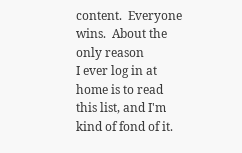content.  Everyone wins.  About the only reason
I ever log in at home is to read this list, and I'm kind of fond of it.